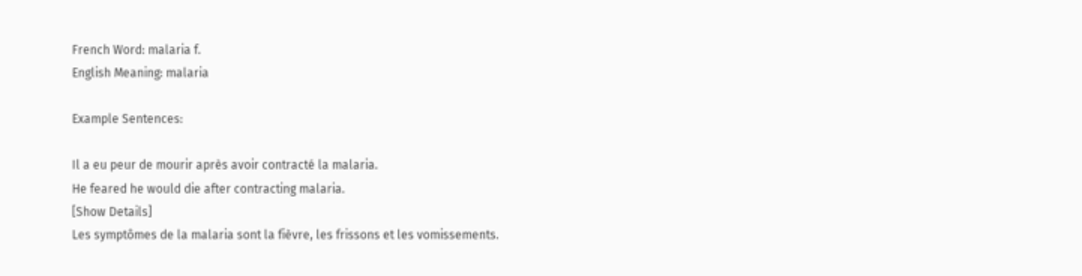French Word: malaria f.
English Meaning: malaria

Example Sentences:

Il a eu peur de mourir après avoir contracté la malaria.
He feared he would die after contracting malaria.
[Show Details]
Les symptômes de la malaria sont la fièvre, les frissons et les vomissements.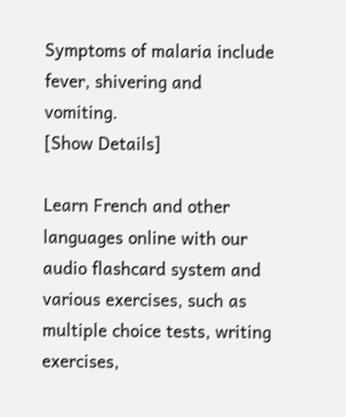Symptoms of malaria include fever, shivering and vomiting.
[Show Details]

Learn French and other languages online with our audio flashcard system and various exercises, such as multiple choice tests, writing exercises,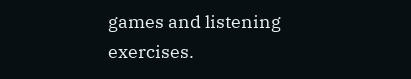games and listening exercises.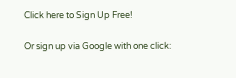Click here to Sign Up Free!

Or sign up via Google with one click: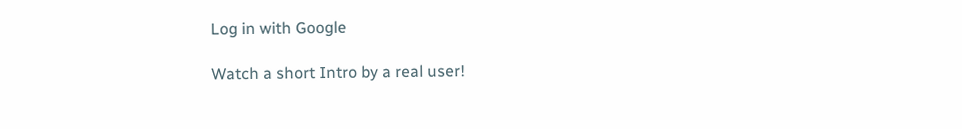Log in with Google

Watch a short Intro by a real user!